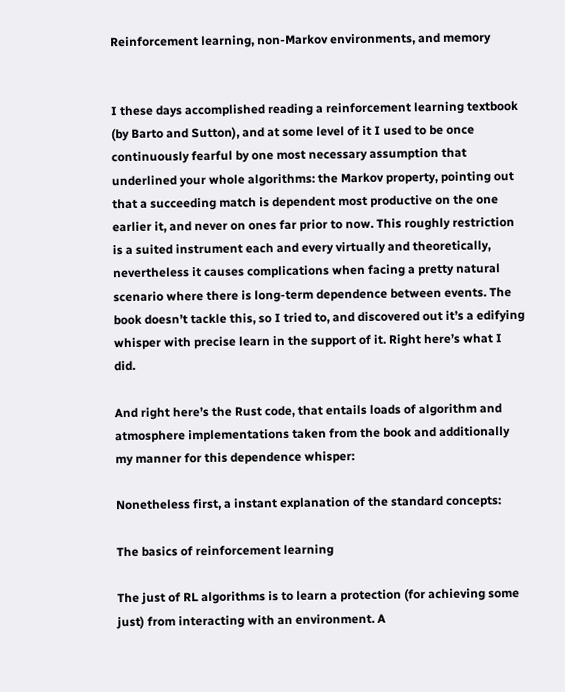Reinforcement learning, non-Markov environments, and memory


I these days accomplished reading a reinforcement learning textbook (by Barto and Sutton), and at some level of it I used to be once continuously fearful by one most necessary assumption that underlined your whole algorithms: the Markov property, pointing out that a succeeding match is dependent most productive on the one earlier it, and never on ones far prior to now. This roughly restriction is a suited instrument each and every virtually and theoretically, nevertheless it causes complications when facing a pretty natural scenario where there is long-term dependence between events. The book doesn’t tackle this, so I tried to, and discovered out it’s a edifying whisper with precise learn in the support of it. Right here’s what I did.

And right here’s the Rust code, that entails loads of algorithm and atmosphere implementations taken from the book and additionally my manner for this dependence whisper:

Nonetheless first, a instant explanation of the standard concepts:

The basics of reinforcement learning

The just of RL algorithms is to learn a protection (for achieving some just) from interacting with an environment. A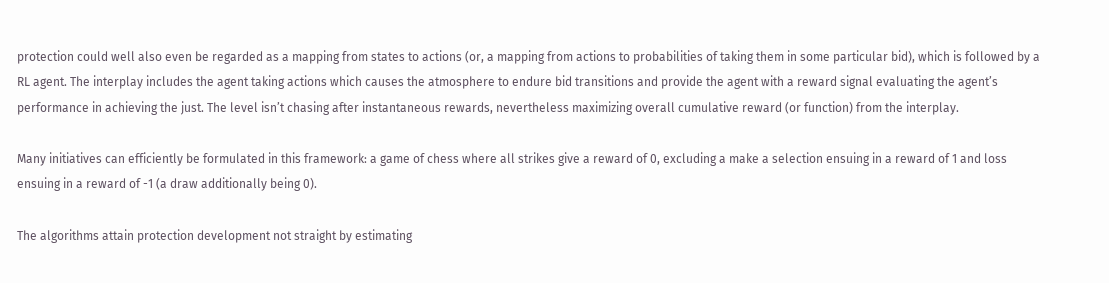protection could well also even be regarded as a mapping from states to actions (or, a mapping from actions to probabilities of taking them in some particular bid), which is followed by a RL agent. The interplay includes the agent taking actions which causes the atmosphere to endure bid transitions and provide the agent with a reward signal evaluating the agent’s performance in achieving the just. The level isn’t chasing after instantaneous rewards, nevertheless maximizing overall cumulative reward (or function) from the interplay.

Many initiatives can efficiently be formulated in this framework: a game of chess where all strikes give a reward of 0, excluding a make a selection ensuing in a reward of 1 and loss ensuing in a reward of -1 (a draw additionally being 0).

The algorithms attain protection development not straight by estimating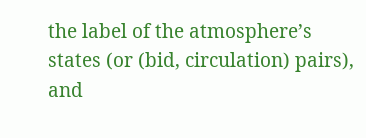the label of the atmosphere’s states (or (bid, circulation) pairs), and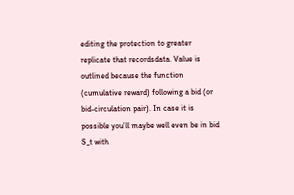editing the protection to greater replicate that recordsdata. Value is outlined because the function (cumulative reward) following a bid (or bid-circulation pair). In case it is possible you’ll maybe well even be in bid S_t with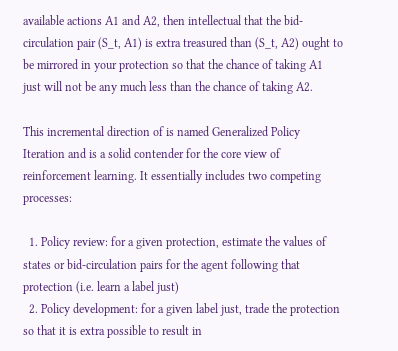available actions A1 and A2, then intellectual that the bid-circulation pair (S_t, A1) is extra treasured than (S_t, A2) ought to be mirrored in your protection so that the chance of taking A1 just will not be any much less than the chance of taking A2.

This incremental direction of is named Generalized Policy Iteration and is a solid contender for the core view of reinforcement learning. It essentially includes two competing processes:

  1. Policy review: for a given protection, estimate the values of states or bid-circulation pairs for the agent following that protection (i.e. learn a label just)
  2. Policy development: for a given label just, trade the protection so that it is extra possible to result in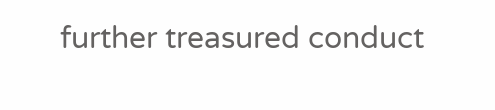further treasured conduct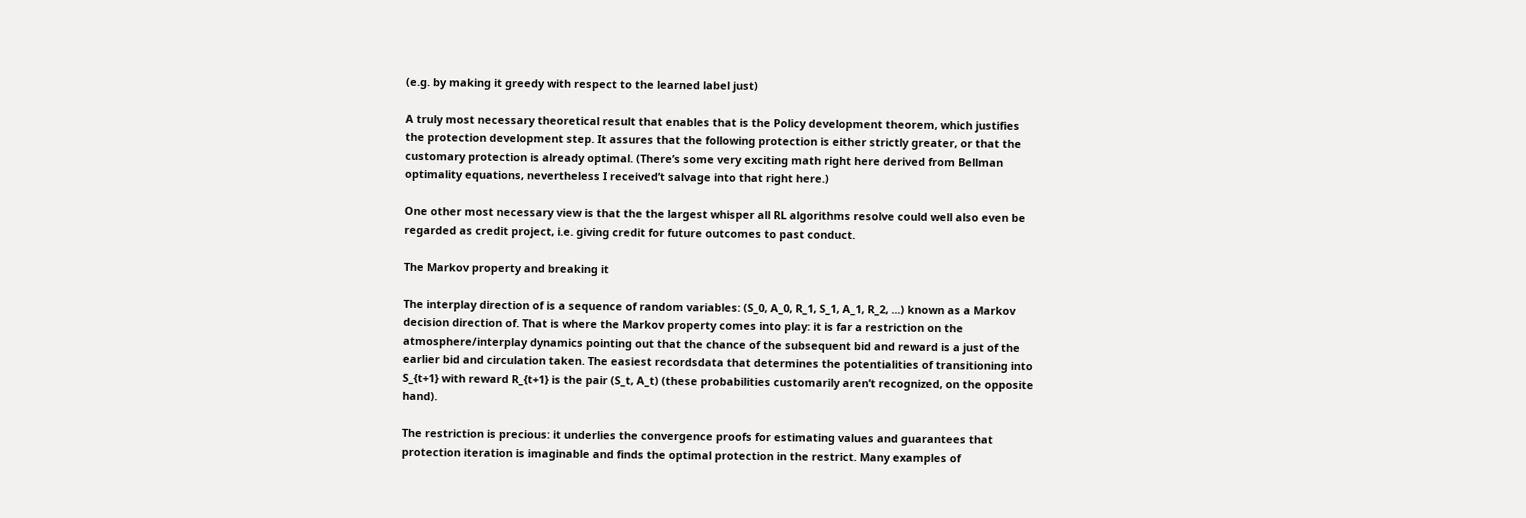(e.g. by making it greedy with respect to the learned label just)

A truly most necessary theoretical result that enables that is the Policy development theorem, which justifies the protection development step. It assures that the following protection is either strictly greater, or that the customary protection is already optimal. (There’s some very exciting math right here derived from Bellman optimality equations, nevertheless I received’t salvage into that right here.)

One other most necessary view is that the the largest whisper all RL algorithms resolve could well also even be regarded as credit project, i.e. giving credit for future outcomes to past conduct.

The Markov property and breaking it

The interplay direction of is a sequence of random variables: (S_0, A_0, R_1, S_1, A_1, R_2, ...) known as a Markov decision direction of. That is where the Markov property comes into play: it is far a restriction on the atmosphere/interplay dynamics pointing out that the chance of the subsequent bid and reward is a just of the earlier bid and circulation taken. The easiest recordsdata that determines the potentialities of transitioning into S_{t+1} with reward R_{t+1} is the pair (S_t, A_t) (these probabilities customarily aren’t recognized, on the opposite hand).

The restriction is precious: it underlies the convergence proofs for estimating values and guarantees that protection iteration is imaginable and finds the optimal protection in the restrict. Many examples of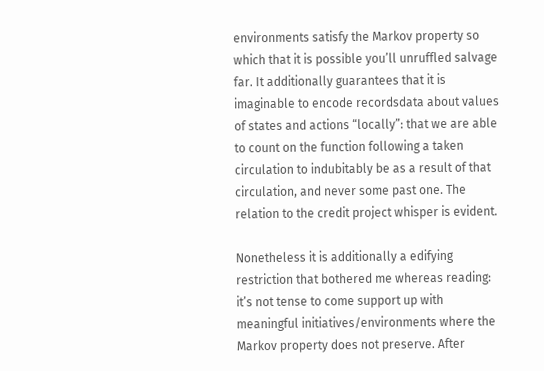environments satisfy the Markov property so which that it is possible you’ll unruffled salvage far. It additionally guarantees that it is imaginable to encode recordsdata about values of states and actions “locally”: that we are able to count on the function following a taken circulation to indubitably be as a result of that circulation, and never some past one. The relation to the credit project whisper is evident.

Nonetheless it is additionally a edifying restriction that bothered me whereas reading: it’s not tense to come support up with meaningful initiatives/environments where the Markov property does not preserve. After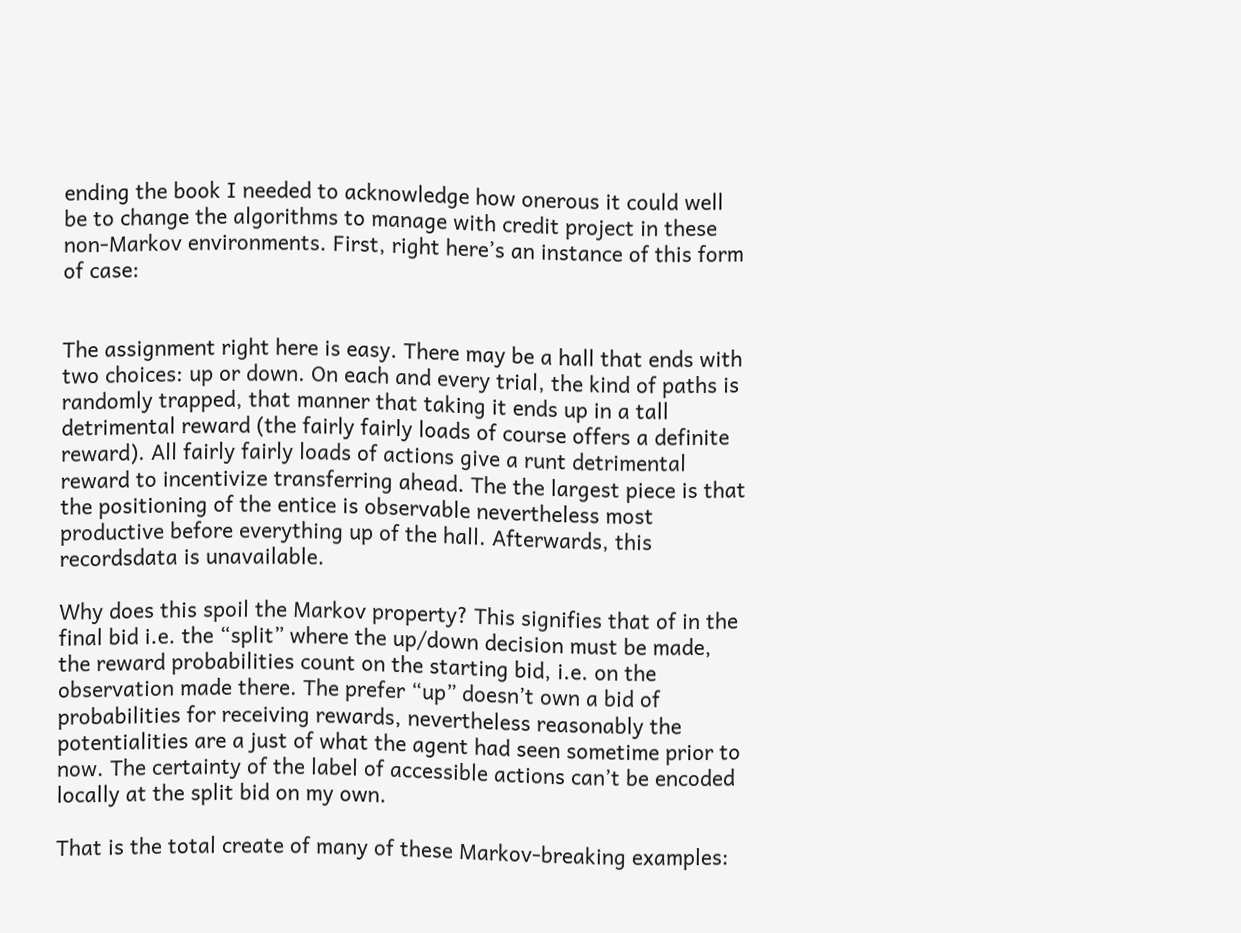ending the book I needed to acknowledge how onerous it could well be to change the algorithms to manage with credit project in these non-Markov environments. First, right here’s an instance of this form of case:


The assignment right here is easy. There may be a hall that ends with two choices: up or down. On each and every trial, the kind of paths is randomly trapped, that manner that taking it ends up in a tall detrimental reward (the fairly fairly loads of course offers a definite reward). All fairly fairly loads of actions give a runt detrimental reward to incentivize transferring ahead. The the largest piece is that the positioning of the entice is observable nevertheless most productive before everything up of the hall. Afterwards, this recordsdata is unavailable.

Why does this spoil the Markov property? This signifies that of in the final bid i.e. the “split” where the up/down decision must be made, the reward probabilities count on the starting bid, i.e. on the observation made there. The prefer “up” doesn’t own a bid of probabilities for receiving rewards, nevertheless reasonably the potentialities are a just of what the agent had seen sometime prior to now. The certainty of the label of accessible actions can’t be encoded locally at the split bid on my own.

That is the total create of many of these Markov-breaking examples: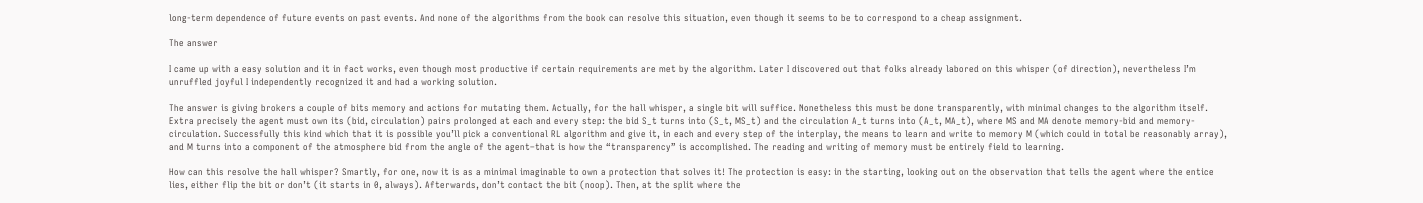long-term dependence of future events on past events. And none of the algorithms from the book can resolve this situation, even though it seems to be to correspond to a cheap assignment.

The answer

I came up with a easy solution and it in fact works, even though most productive if certain requirements are met by the algorithm. Later I discovered out that folks already labored on this whisper (of direction), nevertheless I’m unruffled joyful I independently recognized it and had a working solution.

The answer is giving brokers a couple of bits memory and actions for mutating them. Actually, for the hall whisper, a single bit will suffice. Nonetheless this must be done transparently, with minimal changes to the algorithm itself. Extra precisely the agent must own its (bid, circulation) pairs prolonged at each and every step: the bid S_t turns into (S_t, MS_t) and the circulation A_t turns into (A_t, MA_t), where MS and MA denote memory-bid and memory-circulation. Successfully this kind which that it is possible you’ll pick a conventional RL algorithm and give it, in each and every step of the interplay, the means to learn and write to memory M (which could in total be reasonably array), and M turns into a component of the atmosphere bid from the angle of the agent–that is how the “transparency” is accomplished. The reading and writing of memory must be entirely field to learning.

How can this resolve the hall whisper? Smartly, for one, now it is as a minimal imaginable to own a protection that solves it! The protection is easy: in the starting, looking out on the observation that tells the agent where the entice lies, either flip the bit or don’t (it starts in 0, always). Afterwards, don’t contact the bit (noop). Then, at the split where the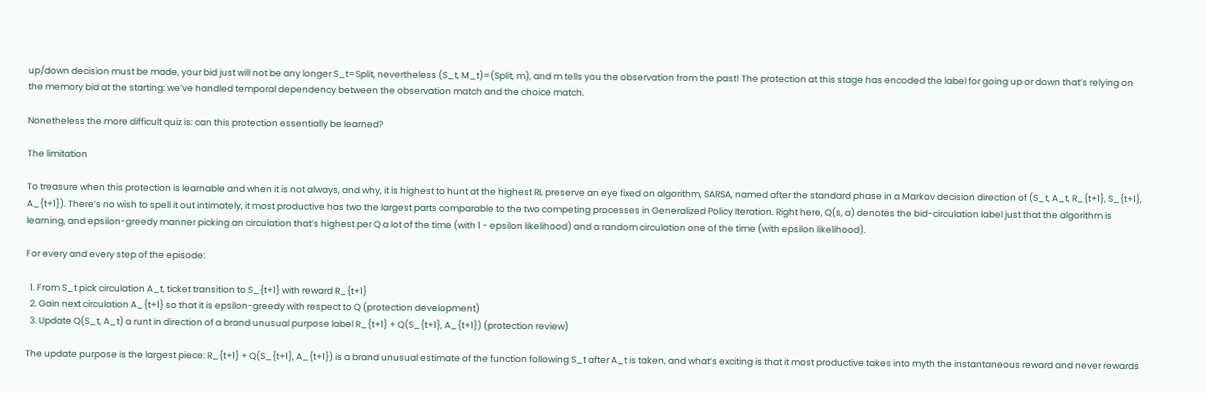up/down decision must be made, your bid just will not be any longer S_t=Split, nevertheless (S_t, M_t)=(Split, m), and m tells you the observation from the past! The protection at this stage has encoded the label for going up or down that’s relying on the memory bid at the starting: we’ve handled temporal dependency between the observation match and the choice match.

Nonetheless the more difficult quiz is: can this protection essentially be learned?

The limitation

To treasure when this protection is learnable and when it is not always, and why, it is highest to hunt at the highest RL preserve an eye fixed on algorithm, SARSA, named after the standard phase in a Markov decision direction of (S_t, A_t, R_{t+1}, S_{t+1}, A_{t+1}). There’s no wish to spell it out intimately, it most productive has two the largest parts comparable to the two competing processes in Generalized Policy Iteration. Right here, Q(s, a) denotes the bid-circulation label just that the algorithm is learning, and epsilon-greedy manner picking an circulation that’s highest per Q a lot of the time (with 1 - epsilon likelihood) and a random circulation one of the time (with epsilon likelihood).

For every and every step of the episode:

  1. From S_t pick circulation A_t, ticket transition to S_{t+1} with reward R_{t+1}
  2. Gain next circulation A_{t+1} so that it is epsilon-greedy with respect to Q (protection development)
  3. Update Q(S_t, A_t) a runt in direction of a brand unusual purpose label R_{t+1} + Q(S_{t+1}, A_{t+1}) (protection review)

The update purpose is the largest piece: R_{t+1} + Q(S_{t+1}, A_{t+1}) is a brand unusual estimate of the function following S_t after A_t is taken, and what’s exciting is that it most productive takes into myth the instantaneous reward and never rewards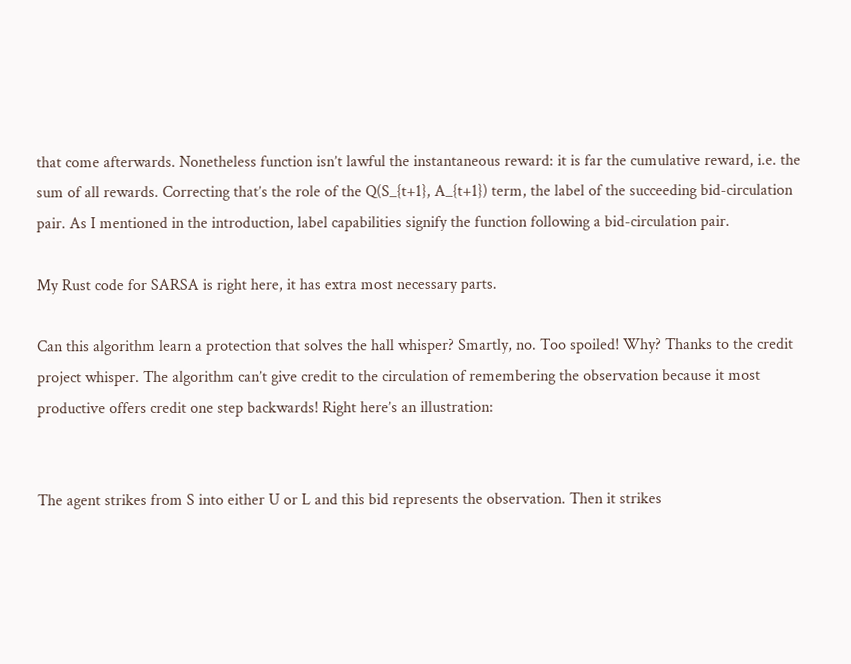that come afterwards. Nonetheless function isn’t lawful the instantaneous reward: it is far the cumulative reward, i.e. the sum of all rewards. Correcting that’s the role of the Q(S_{t+1}, A_{t+1}) term, the label of the succeeding bid-circulation pair. As I mentioned in the introduction, label capabilities signify the function following a bid-circulation pair.

My Rust code for SARSA is right here, it has extra most necessary parts.

Can this algorithm learn a protection that solves the hall whisper? Smartly, no. Too spoiled! Why? Thanks to the credit project whisper. The algorithm can’t give credit to the circulation of remembering the observation because it most productive offers credit one step backwards! Right here’s an illustration:


The agent strikes from S into either U or L and this bid represents the observation. Then it strikes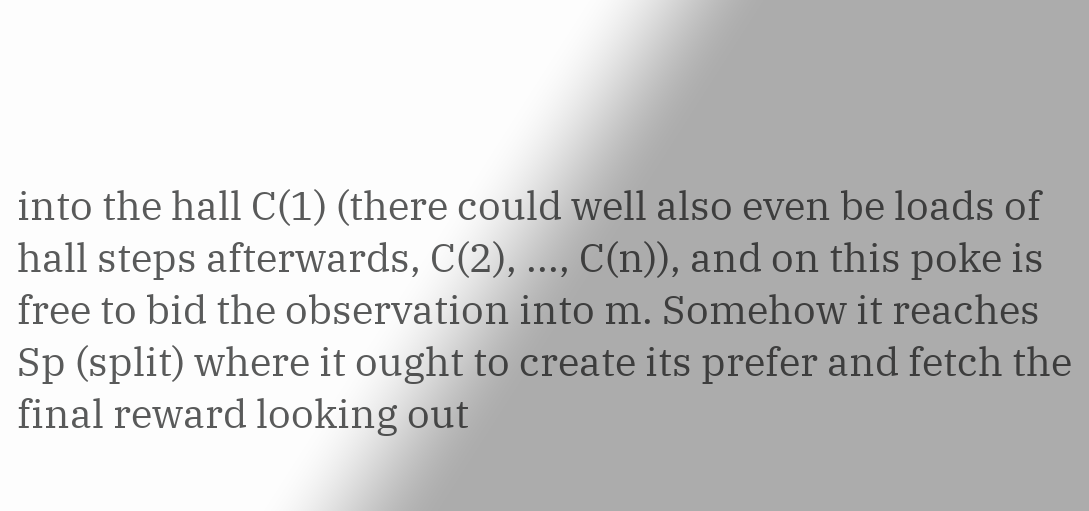into the hall C(1) (there could well also even be loads of hall steps afterwards, C(2), ..., C(n)), and on this poke is free to bid the observation into m. Somehow it reaches Sp (split) where it ought to create its prefer and fetch the final reward looking out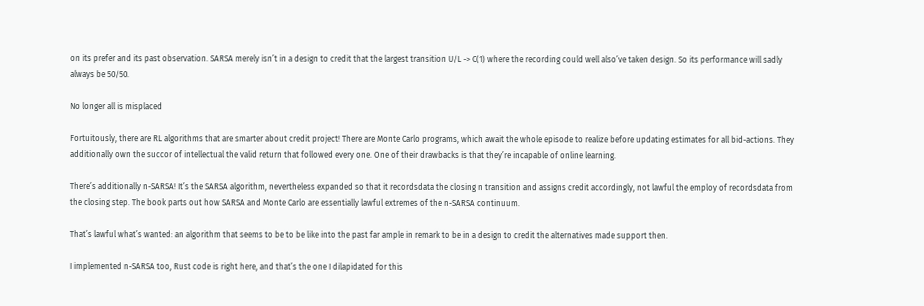on its prefer and its past observation. SARSA merely isn’t in a design to credit that the largest transition U/L -> C(1) where the recording could well also’ve taken design. So its performance will sadly always be 50/50.

No longer all is misplaced

Fortuitously, there are RL algorithms that are smarter about credit project! There are Monte Carlo programs, which await the whole episode to realize before updating estimates for all bid-actions. They additionally own the succor of intellectual the valid return that followed every one. One of their drawbacks is that they’re incapable of online learning.

There’s additionally n-SARSA! It’s the SARSA algorithm, nevertheless expanded so that it recordsdata the closing n transition and assigns credit accordingly, not lawful the employ of recordsdata from the closing step. The book parts out how SARSA and Monte Carlo are essentially lawful extremes of the n-SARSA continuum.

That’s lawful what’s wanted: an algorithm that seems to be to be like into the past far ample in remark to be in a design to credit the alternatives made support then.

I implemented n-SARSA too, Rust code is right here, and that’s the one I dilapidated for this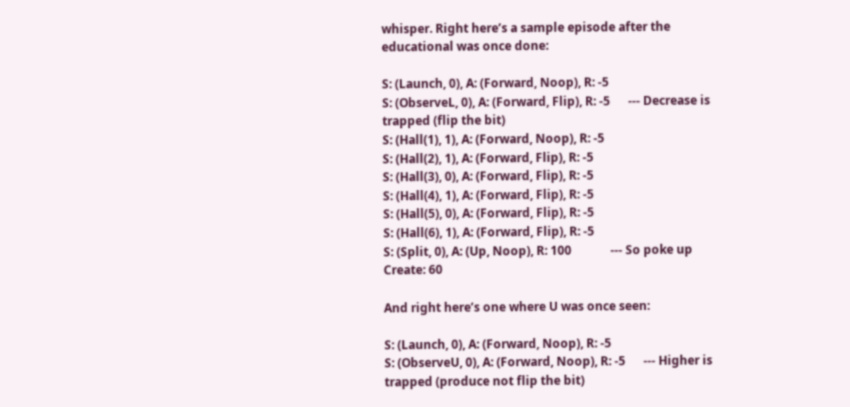whisper. Right here’s a sample episode after the educational was once done:

S: (Launch, 0), A: (Forward, Noop), R: -5
S: (ObserveL, 0), A: (Forward, Flip), R: -5      --- Decrease is trapped (flip the bit)
S: (Hall(1), 1), A: (Forward, Noop), R: -5
S: (Hall(2), 1), A: (Forward, Flip), R: -5
S: (Hall(3), 0), A: (Forward, Flip), R: -5
S: (Hall(4), 1), A: (Forward, Flip), R: -5
S: (Hall(5), 0), A: (Forward, Flip), R: -5
S: (Hall(6), 1), A: (Forward, Flip), R: -5
S: (Split, 0), A: (Up, Noop), R: 100             --- So poke up
Create: 60

And right here’s one where U was once seen:

S: (Launch, 0), A: (Forward, Noop), R: -5
S: (ObserveU, 0), A: (Forward, Noop), R: -5      --- Higher is trapped (produce not flip the bit)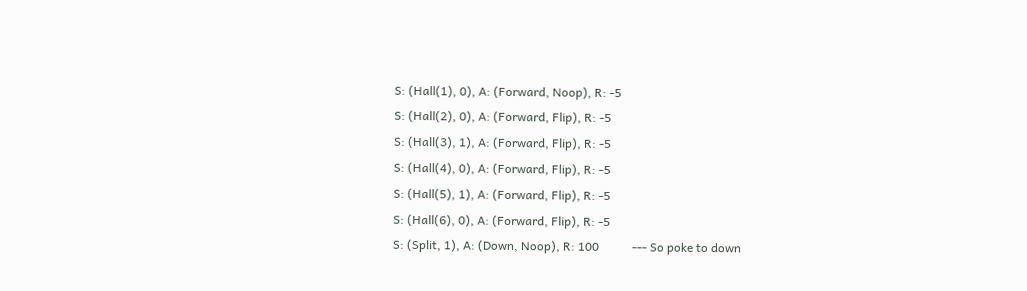S: (Hall(1), 0), A: (Forward, Noop), R: -5
S: (Hall(2), 0), A: (Forward, Flip), R: -5
S: (Hall(3), 1), A: (Forward, Flip), R: -5
S: (Hall(4), 0), A: (Forward, Flip), R: -5
S: (Hall(5), 1), A: (Forward, Flip), R: -5
S: (Hall(6), 0), A: (Forward, Flip), R: -5
S: (Split, 1), A: (Down, Noop), R: 100           --- So poke to down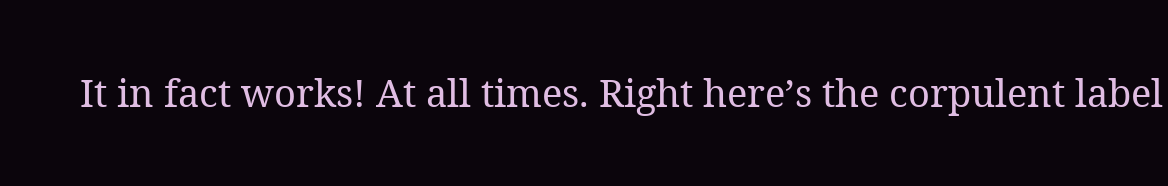It in fact works! At all times. Right here’s the corpulent label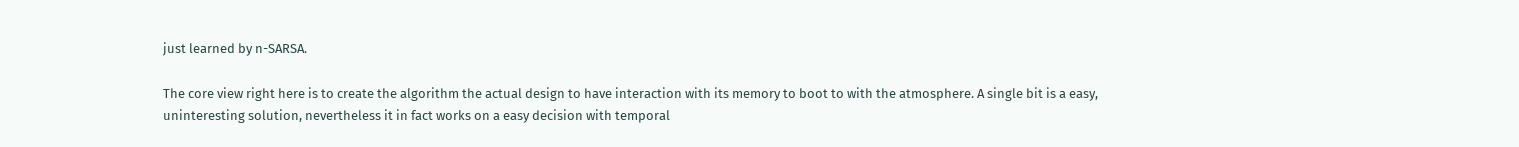just learned by n-SARSA.

The core view right here is to create the algorithm the actual design to have interaction with its memory to boot to with the atmosphere. A single bit is a easy, uninteresting solution, nevertheless it in fact works on a easy decision with temporal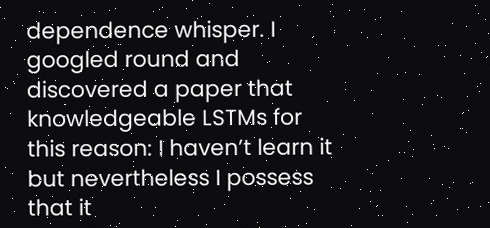dependence whisper. I googled round and discovered a paper that knowledgeable LSTMs for this reason: I haven’t learn it but nevertheless I possess that it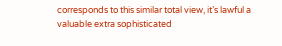corresponds to this similar total view, it’s lawful a valuable extra sophisticated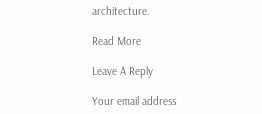architecture.

Read More

Leave A Reply

Your email address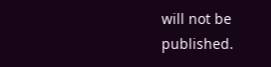will not be published.